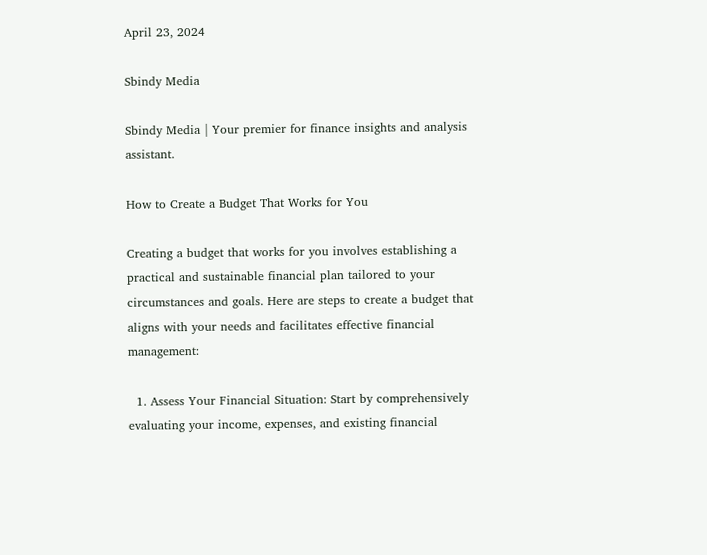April 23, 2024

Sbindy Media

Sbindy Media | Your premier for finance insights and analysis assistant.

How to Create a Budget That Works for You

Creating a budget that works for you involves establishing a practical and sustainable financial plan tailored to your circumstances and goals. Here are steps to create a budget that aligns with your needs and facilitates effective financial management:

  1. Assess Your Financial Situation: Start by comprehensively evaluating your income, expenses, and existing financial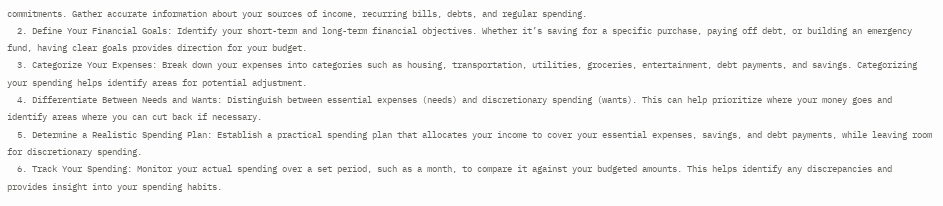commitments. Gather accurate information about your sources of income, recurring bills, debts, and regular spending.
  2. Define Your Financial Goals: Identify your short-term and long-term financial objectives. Whether it’s saving for a specific purchase, paying off debt, or building an emergency fund, having clear goals provides direction for your budget.
  3. Categorize Your Expenses: Break down your expenses into categories such as housing, transportation, utilities, groceries, entertainment, debt payments, and savings. Categorizing your spending helps identify areas for potential adjustment.
  4. Differentiate Between Needs and Wants: Distinguish between essential expenses (needs) and discretionary spending (wants). This can help prioritize where your money goes and identify areas where you can cut back if necessary.
  5. Determine a Realistic Spending Plan: Establish a practical spending plan that allocates your income to cover your essential expenses, savings, and debt payments, while leaving room for discretionary spending.
  6. Track Your Spending: Monitor your actual spending over a set period, such as a month, to compare it against your budgeted amounts. This helps identify any discrepancies and provides insight into your spending habits.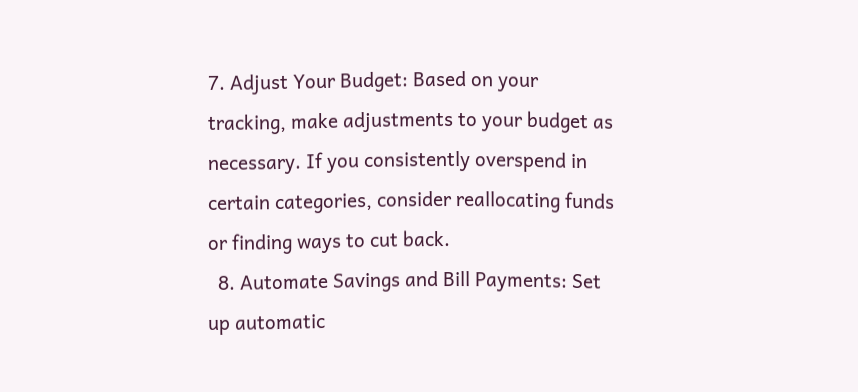7. Adjust Your Budget: Based on your tracking, make adjustments to your budget as necessary. If you consistently overspend in certain categories, consider reallocating funds or finding ways to cut back.
  8. Automate Savings and Bill Payments: Set up automatic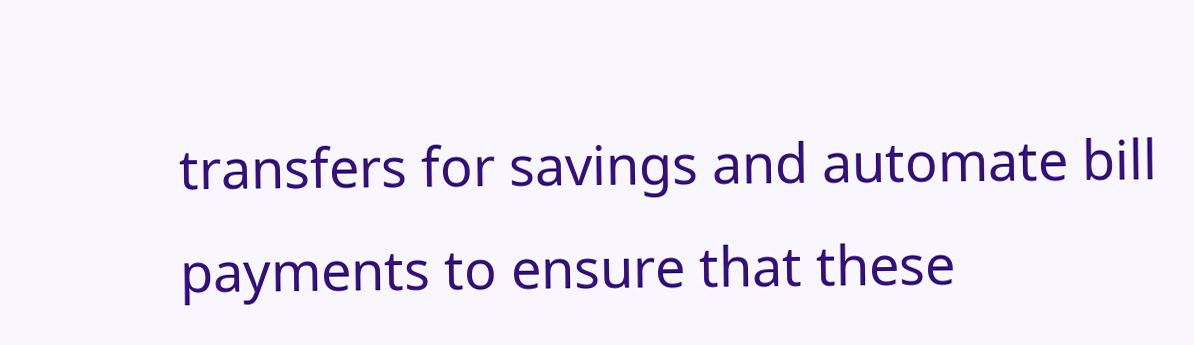transfers for savings and automate bill payments to ensure that these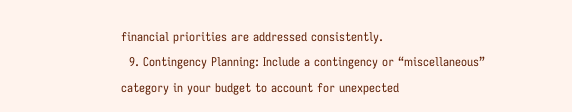financial priorities are addressed consistently.
  9. Contingency Planning: Include a contingency or “miscellaneous” category in your budget to account for unexpected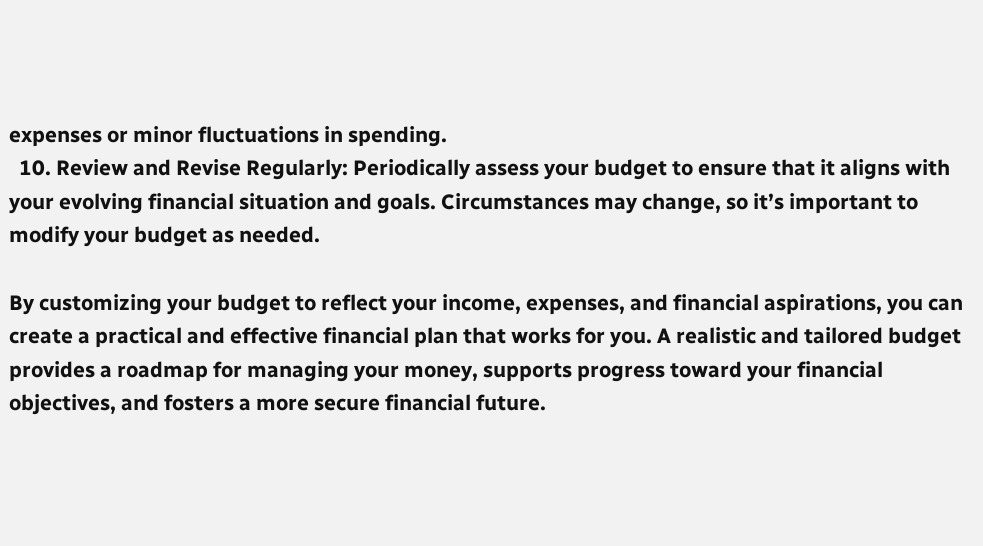expenses or minor fluctuations in spending.
  10. Review and Revise Regularly: Periodically assess your budget to ensure that it aligns with your evolving financial situation and goals. Circumstances may change, so it’s important to modify your budget as needed.

By customizing your budget to reflect your income, expenses, and financial aspirations, you can create a practical and effective financial plan that works for you. A realistic and tailored budget provides a roadmap for managing your money, supports progress toward your financial objectives, and fosters a more secure financial future.